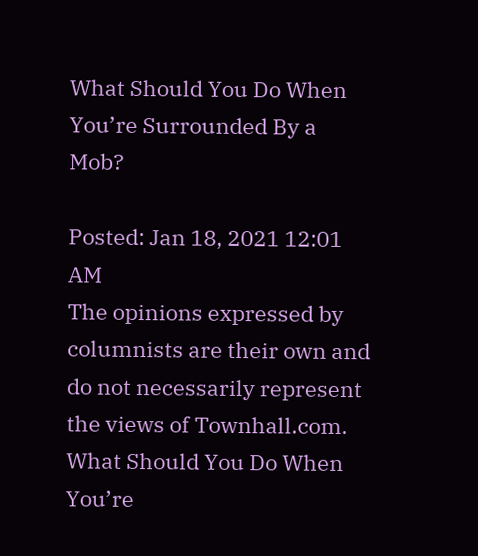What Should You Do When You’re Surrounded By a Mob?

Posted: Jan 18, 2021 12:01 AM
The opinions expressed by columnists are their own and do not necessarily represent the views of Townhall.com.
What Should You Do When You’re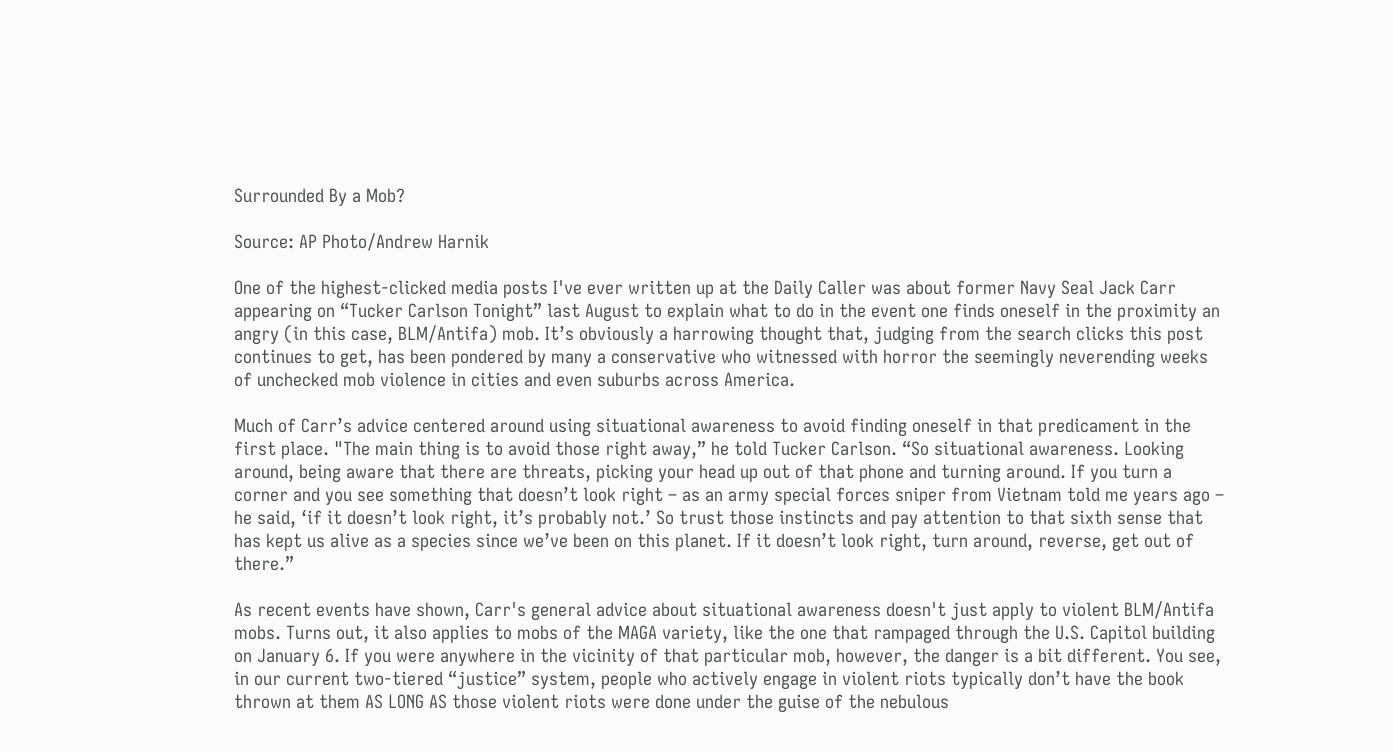Surrounded By a Mob?

Source: AP Photo/Andrew Harnik

One of the highest-clicked media posts I've ever written up at the Daily Caller was about former Navy Seal Jack Carr appearing on “Tucker Carlson Tonight” last August to explain what to do in the event one finds oneself in the proximity an angry (in this case, BLM/Antifa) mob. It’s obviously a harrowing thought that, judging from the search clicks this post continues to get, has been pondered by many a conservative who witnessed with horror the seemingly neverending weeks of unchecked mob violence in cities and even suburbs across America.

Much of Carr’s advice centered around using situational awareness to avoid finding oneself in that predicament in the first place. "The main thing is to avoid those right away,” he told Tucker Carlson. “So situational awareness. Looking around, being aware that there are threats, picking your head up out of that phone and turning around. If you turn a corner and you see something that doesn’t look right – as an army special forces sniper from Vietnam told me years ago – he said, ‘if it doesn’t look right, it’s probably not.’ So trust those instincts and pay attention to that sixth sense that has kept us alive as a species since we’ve been on this planet. If it doesn’t look right, turn around, reverse, get out of there.”

As recent events have shown, Carr's general advice about situational awareness doesn't just apply to violent BLM/Antifa mobs. Turns out, it also applies to mobs of the MAGA variety, like the one that rampaged through the U.S. Capitol building on January 6. If you were anywhere in the vicinity of that particular mob, however, the danger is a bit different. You see, in our current two-tiered “justice” system, people who actively engage in violent riots typically don’t have the book thrown at them AS LONG AS those violent riots were done under the guise of the nebulous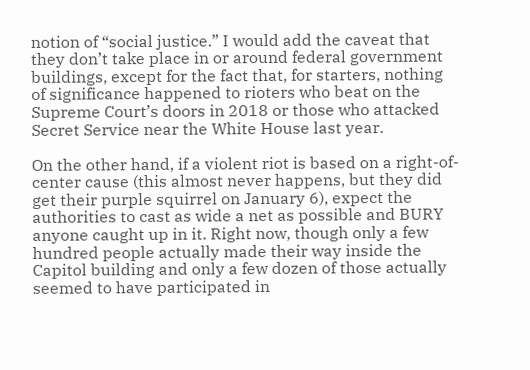notion of “social justice.” I would add the caveat that they don’t take place in or around federal government buildings, except for the fact that, for starters, nothing of significance happened to rioters who beat on the Supreme Court’s doors in 2018 or those who attacked Secret Service near the White House last year.

On the other hand, if a violent riot is based on a right-of-center cause (this almost never happens, but they did get their purple squirrel on January 6), expect the authorities to cast as wide a net as possible and BURY anyone caught up in it. Right now, though only a few hundred people actually made their way inside the Capitol building and only a few dozen of those actually seemed to have participated in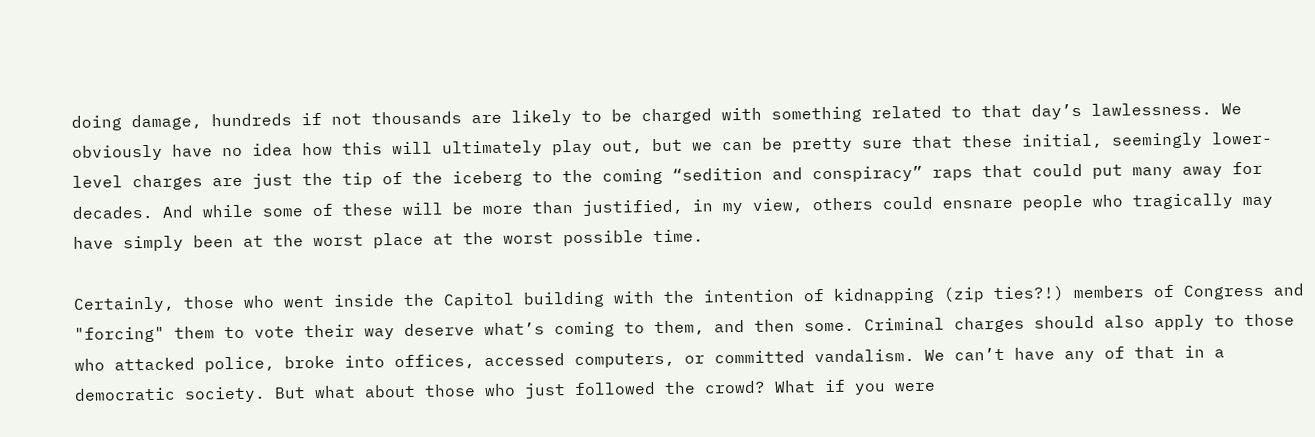doing damage, hundreds if not thousands are likely to be charged with something related to that day’s lawlessness. We obviously have no idea how this will ultimately play out, but we can be pretty sure that these initial, seemingly lower-level charges are just the tip of the iceberg to the coming “sedition and conspiracy” raps that could put many away for decades. And while some of these will be more than justified, in my view, others could ensnare people who tragically may have simply been at the worst place at the worst possible time.

Certainly, those who went inside the Capitol building with the intention of kidnapping (zip ties?!) members of Congress and "forcing" them to vote their way deserve what’s coming to them, and then some. Criminal charges should also apply to those who attacked police, broke into offices, accessed computers, or committed vandalism. We can’t have any of that in a democratic society. But what about those who just followed the crowd? What if you were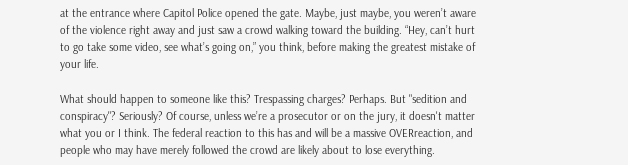at the entrance where Capitol Police opened the gate. Maybe, just maybe, you weren’t aware of the violence right away and just saw a crowd walking toward the building. “Hey, can’t hurt to go take some video, see what’s going on,” you think, before making the greatest mistake of your life.

What should happen to someone like this? Trespassing charges? Perhaps. But "sedition and conspiracy"? Seriously? Of course, unless we’re a prosecutor or on the jury, it doesn't matter what you or I think. The federal reaction to this has and will be a massive OVERreaction, and people who may have merely followed the crowd are likely about to lose everything.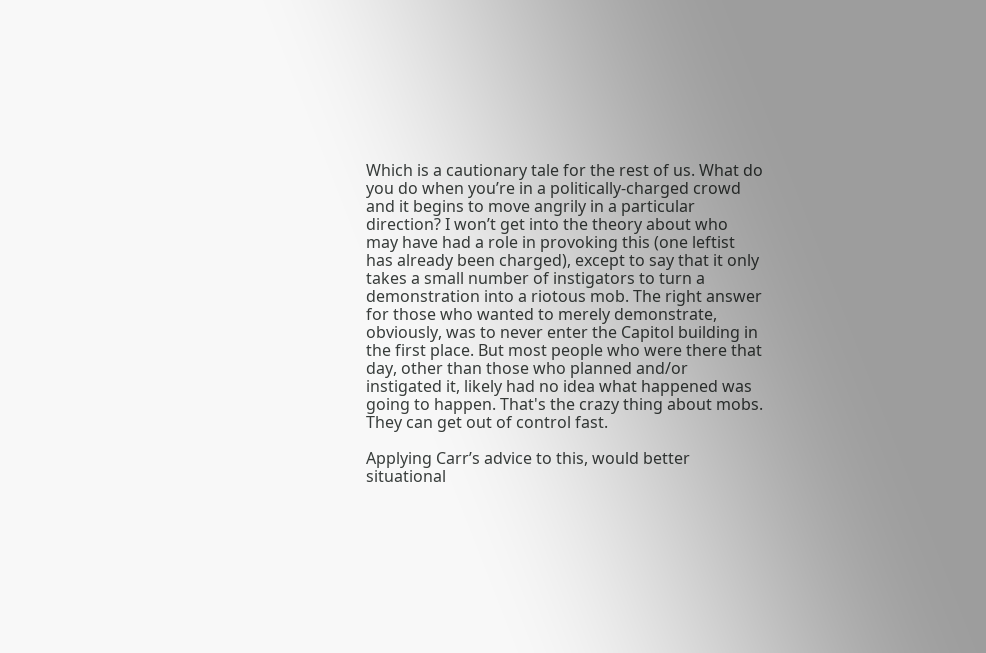Which is a cautionary tale for the rest of us. What do you do when you’re in a politically-charged crowd and it begins to move angrily in a particular direction? I won’t get into the theory about who may have had a role in provoking this (one leftist has already been charged), except to say that it only takes a small number of instigators to turn a demonstration into a riotous mob. The right answer for those who wanted to merely demonstrate, obviously, was to never enter the Capitol building in the first place. But most people who were there that day, other than those who planned and/or instigated it, likely had no idea what happened was going to happen. That's the crazy thing about mobs. They can get out of control fast.

Applying Carr’s advice to this, would better situational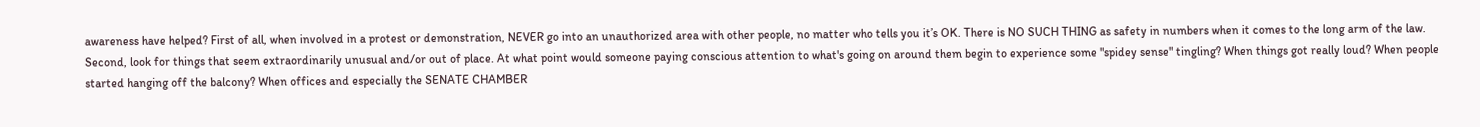awareness have helped? First of all, when involved in a protest or demonstration, NEVER go into an unauthorized area with other people, no matter who tells you it’s OK. There is NO SUCH THING as safety in numbers when it comes to the long arm of the law. Second, look for things that seem extraordinarily unusual and/or out of place. At what point would someone paying conscious attention to what's going on around them begin to experience some "spidey sense" tingling? When things got really loud? When people started hanging off the balcony? When offices and especially the SENATE CHAMBER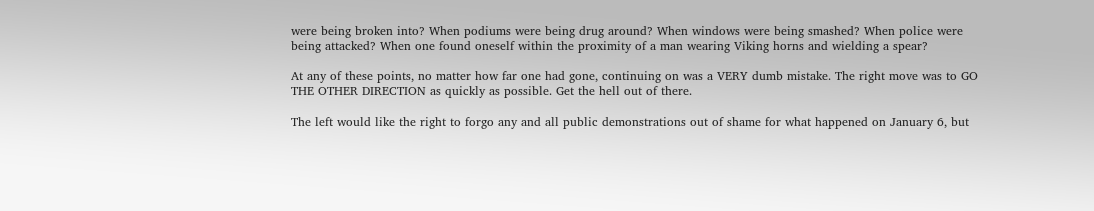were being broken into? When podiums were being drug around? When windows were being smashed? When police were being attacked? When one found oneself within the proximity of a man wearing Viking horns and wielding a spear?

At any of these points, no matter how far one had gone, continuing on was a VERY dumb mistake. The right move was to GO THE OTHER DIRECTION as quickly as possible. Get the hell out of there.

The left would like the right to forgo any and all public demonstrations out of shame for what happened on January 6, but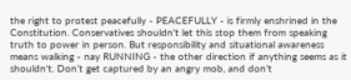the right to protest peacefully - PEACEFULLY - is firmly enshrined in the Constitution. Conservatives shouldn't let this stop them from speaking truth to power in person. But responsibility and situational awareness means walking - nay RUNNING - the other direction if anything seems as it shouldn't. Don’t get captured by an angry mob, and don’t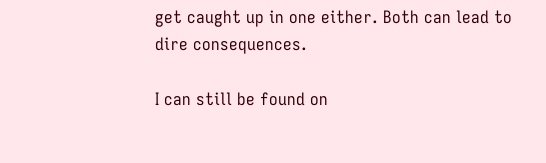get caught up in one either. Both can lead to dire consequences.

I can still be found on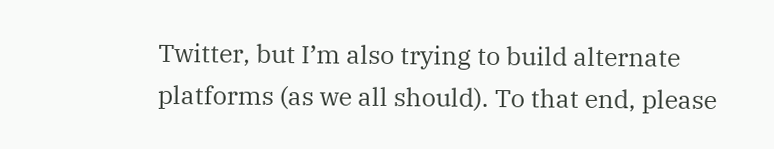Twitter, but I’m also trying to build alternate platforms (as we all should). To that end, please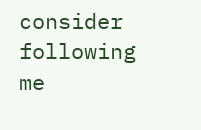consider following me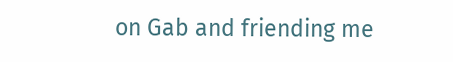on Gab and friending me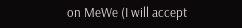on MeWe (I will accept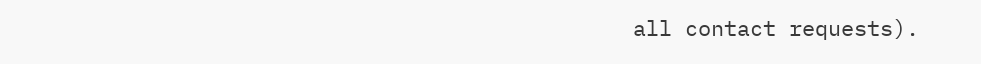all contact requests).